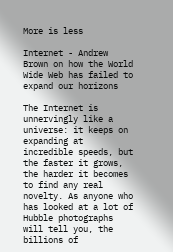More is less

Internet - Andrew Brown on how the World Wide Web has failed to expand our horizons

The Internet is unnervingly like a universe: it keeps on expanding at incredible speeds, but the faster it grows, the harder it becomes to find any real novelty. As anyone who has looked at a lot of Hubble photographs will tell you, the billions of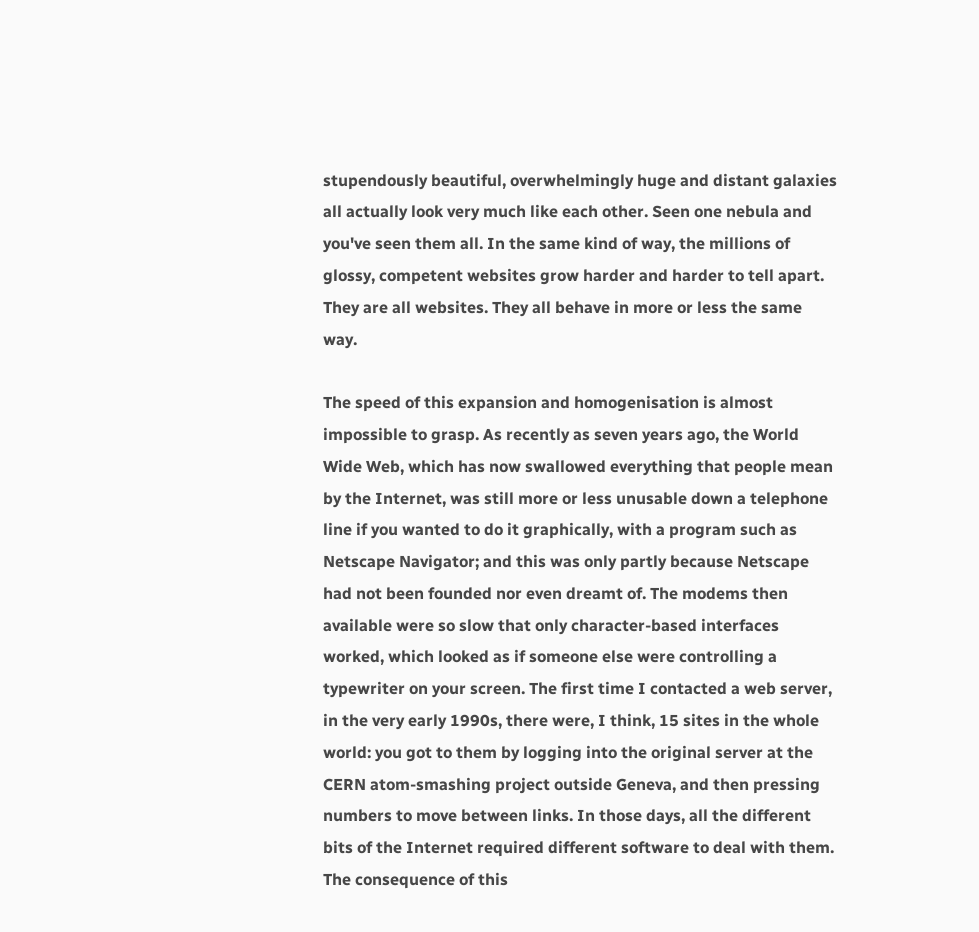stupendously beautiful, overwhelmingly huge and distant galaxies all actually look very much like each other. Seen one nebula and you've seen them all. In the same kind of way, the millions of glossy, competent websites grow harder and harder to tell apart. They are all websites. They all behave in more or less the same way.

The speed of this expansion and homogenisation is almost impossible to grasp. As recently as seven years ago, the World Wide Web, which has now swallowed everything that people mean by the Internet, was still more or less unusable down a telephone line if you wanted to do it graphically, with a program such as Netscape Navigator; and this was only partly because Netscape had not been founded nor even dreamt of. The modems then available were so slow that only character-based interfaces worked, which looked as if someone else were controlling a typewriter on your screen. The first time I contacted a web server, in the very early 1990s, there were, I think, 15 sites in the whole world: you got to them by logging into the original server at the CERN atom-smashing project outside Geneva, and then pressing numbers to move between links. In those days, all the different bits of the Internet required different software to deal with them. The consequence of this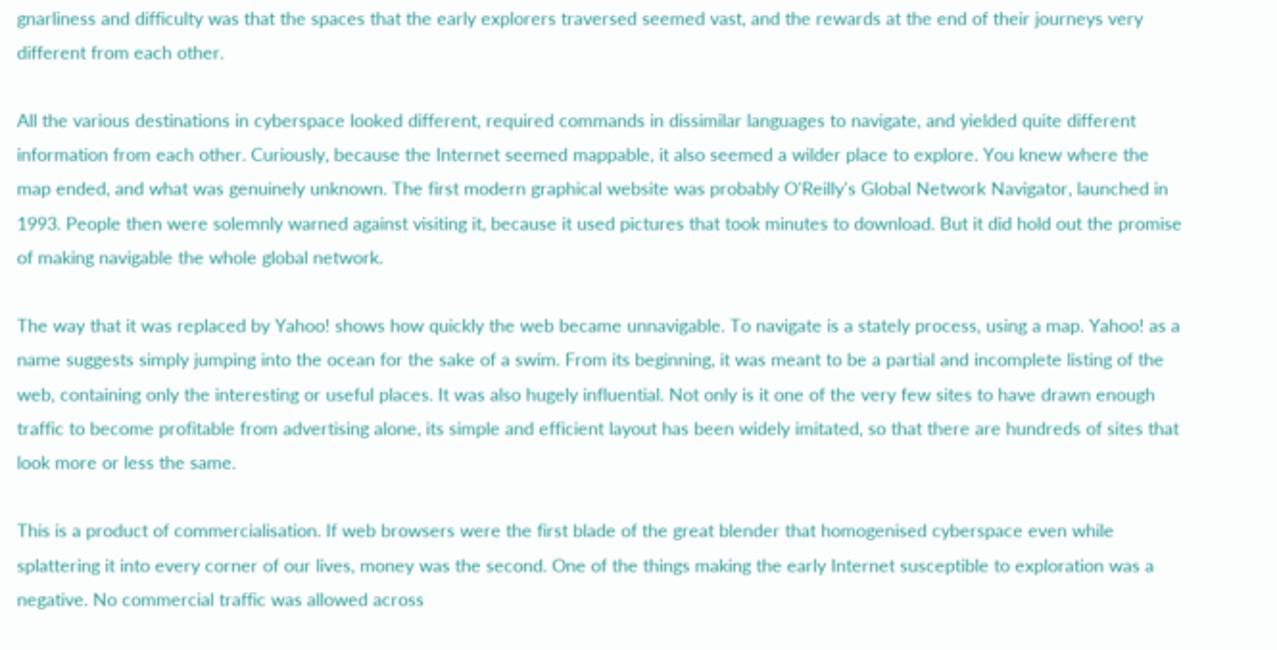gnarliness and difficulty was that the spaces that the early explorers traversed seemed vast, and the rewards at the end of their journeys very different from each other.

All the various destinations in cyberspace looked different, required commands in dissimilar languages to navigate, and yielded quite different information from each other. Curiously, because the Internet seemed mappable, it also seemed a wilder place to explore. You knew where the map ended, and what was genuinely unknown. The first modern graphical website was probably O'Reilly's Global Network Navigator, launched in 1993. People then were solemnly warned against visiting it, because it used pictures that took minutes to download. But it did hold out the promise of making navigable the whole global network.

The way that it was replaced by Yahoo! shows how quickly the web became unnavigable. To navigate is a stately process, using a map. Yahoo! as a name suggests simply jumping into the ocean for the sake of a swim. From its beginning, it was meant to be a partial and incomplete listing of the web, containing only the interesting or useful places. It was also hugely influential. Not only is it one of the very few sites to have drawn enough traffic to become profitable from advertising alone, its simple and efficient layout has been widely imitated, so that there are hundreds of sites that look more or less the same.

This is a product of commercialisation. If web browsers were the first blade of the great blender that homogenised cyberspace even while splattering it into every corner of our lives, money was the second. One of the things making the early Internet susceptible to exploration was a negative. No commercial traffic was allowed across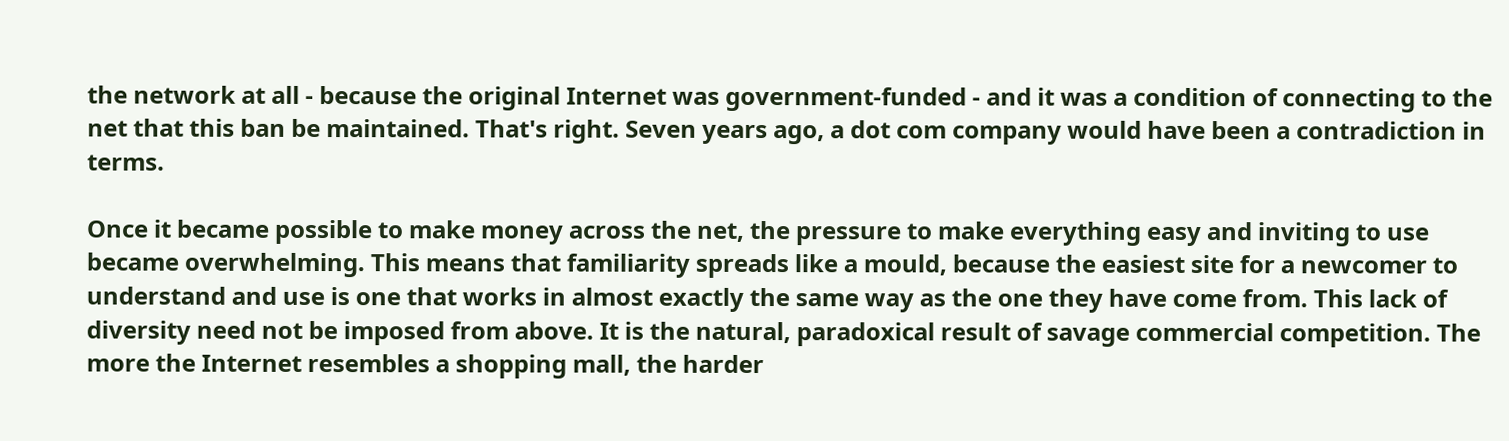the network at all - because the original Internet was government-funded - and it was a condition of connecting to the net that this ban be maintained. That's right. Seven years ago, a dot com company would have been a contradiction in terms.

Once it became possible to make money across the net, the pressure to make everything easy and inviting to use became overwhelming. This means that familiarity spreads like a mould, because the easiest site for a newcomer to understand and use is one that works in almost exactly the same way as the one they have come from. This lack of diversity need not be imposed from above. It is the natural, paradoxical result of savage commercial competition. The more the Internet resembles a shopping mall, the harder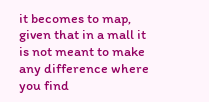it becomes to map, given that in a mall it is not meant to make any difference where you find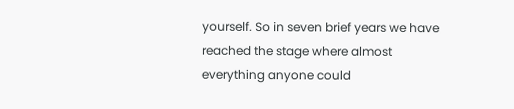yourself. So in seven brief years we have reached the stage where almost everything anyone could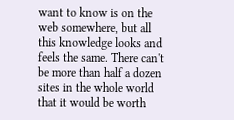want to know is on the web somewhere, but all this knowledge looks and feels the same. There can't be more than half a dozen sites in the whole world that it would be worth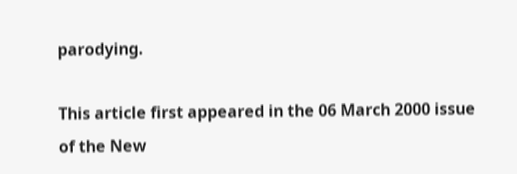parodying.

This article first appeared in the 06 March 2000 issue of the New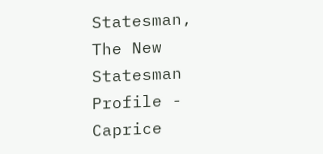Statesman, The New Statesman Profile - Caprice